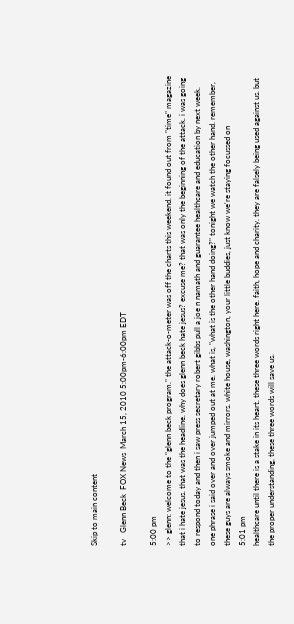Skip to main content

tv   Glenn Beck  FOX News  March 15, 2010 5:00pm-6:00pm EDT

5:00 pm
>> glenn: welcome to the "glenn beck program." the attack-o-meter was off the charts this weekend. it found out from "time" magazine that i hate jesus. that was the headline. why does glenn beck hate jesus? excuse me? that was only the beginning of the attack. i was going to respond today and then i saw press secretary robert gibbs pull a joe n namath and guarantee healthcare and education by next week. one phrase i said over and over jumped out at me. what is, "what is the other hand doing?" tonight we watch the other hand. remember, these guys are always smoke and mirrors. white house, washington, your little buddies, just know we're staying focussed on
5:01 pm
healthcare until there is a stake in its heart. these three words right here. faith, hope and charity. they are falsely being used against us. but the proper understanding, these three words will save us.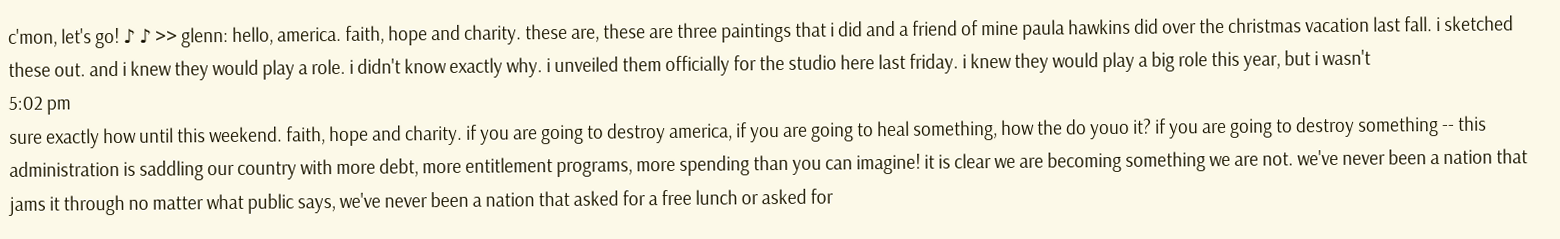c'mon, let's go! ♪ ♪ >> glenn: hello, america. faith, hope and charity. these are, these are three paintings that i did and a friend of mine paula hawkins did over the christmas vacation last fall. i sketched these out. and i knew they would play a role. i didn't know exactly why. i unveiled them officially for the studio here last friday. i knew they would play a big role this year, but i wasn't
5:02 pm
sure exactly how until this weekend. faith, hope and charity. if you are going to destroy america, if you are going to heal something, how the do youo it? if you are going to destroy something -- this administration is saddling our country with more debt, more entitlement programs, more spending than you can imagine! it is clear we are becoming something we are not. we've never been a nation that jams it through no matter what public says, we've never been a nation that asked for a free lunch or asked for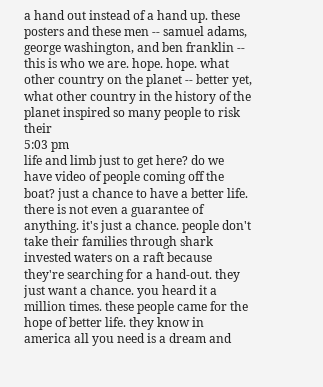a hand out instead of a hand up. these posters and these men -- samuel adams, george washington, and ben franklin -- this is who we are. hope. hope. what other country on the planet -- better yet, what other country in the history of the planet inspired so many people to risk their
5:03 pm
life and limb just to get here? do we have video of people coming off the boat? just a chance to have a better life. there is not even a guarantee of anything. it's just a chance. people don't take their families through shark invested waters on a raft because they're searching for a hand-out. they just want a chance. you heard it a million times. these people came for the hope of better life. they know in america all you need is a dream and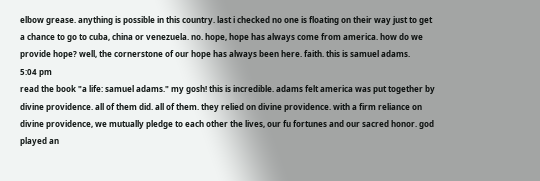elbow grease. anything is possible in this country. last i checked no one is floating on their way just to get a chance to go to cuba, china or venezuela. no. hope, hope has always come from america. how do we provide hope? well, the cornerstone of our hope has always been here. faith. this is samuel adams.
5:04 pm
read the book "a life: samuel adams." my gosh! this is incredible. adams felt america was put together by divine providence. all of them did. all of them. they relied on divine providence. with a firm reliance on divine providence, we mutually pledge to each other the lives, our fu fortunes and our sacred honor. god played an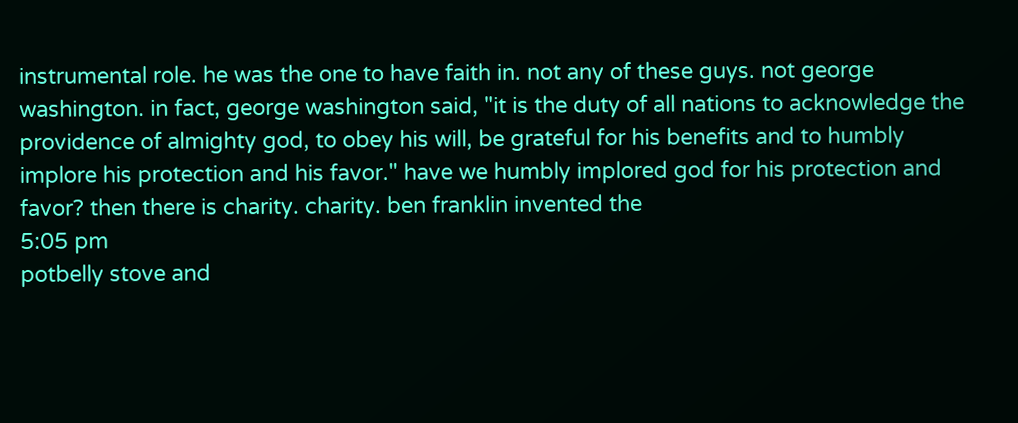instrumental role. he was the one to have faith in. not any of these guys. not george washington. in fact, george washington said, "it is the duty of all nations to acknowledge the providence of almighty god, to obey his will, be grateful for his benefits and to humbly implore his protection and his favor." have we humbly implored god for his protection and favor? then there is charity. charity. ben franklin invented the
5:05 pm
potbelly stove and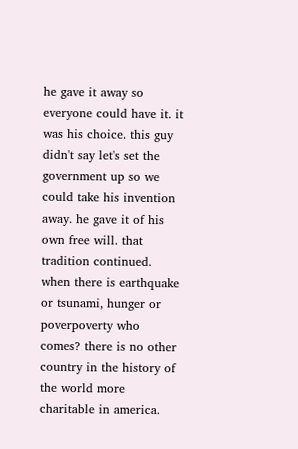he gave it away so everyone could have it. it was his choice. this guy didn't say let's set the government up so we could take his invention away. he gave it of his own free will. that tradition continued. when there is earthquake or tsunami, hunger or poverpoverty who comes? there is no other country in the history of the world more charitable in america.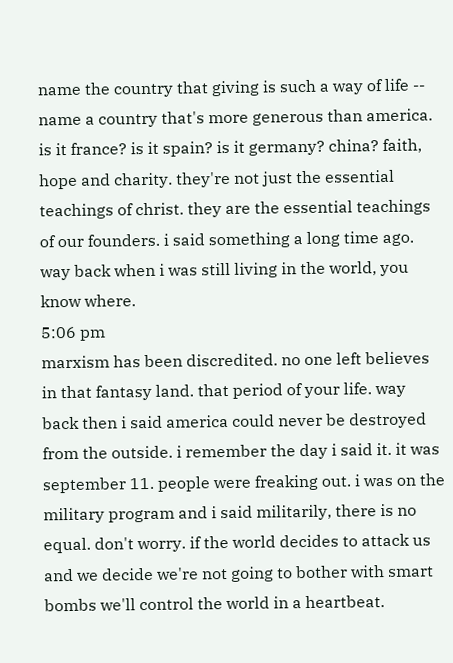name the country that giving is such a way of life -- name a country that's more generous than america. is it france? is it spain? is it germany? china? faith, hope and charity. they're not just the essential teachings of christ. they are the essential teachings of our founders. i said something a long time ago. way back when i was still living in the world, you know where.
5:06 pm
marxism has been discredited. no one left believes in that fantasy land. that period of your life. way back then i said america could never be destroyed from the outside. i remember the day i said it. it was september 11. people were freaking out. i was on the military program and i said militarily, there is no equal. don't worry. if the world decides to attack us and we decide we're not going to bother with smart bombs we'll control the world in a heartbeat.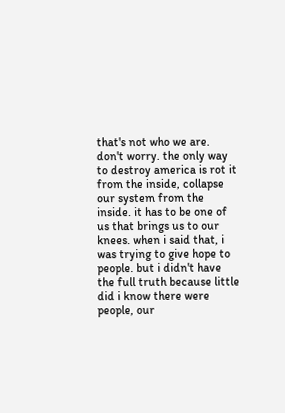that's not who we are. don't worry. the only way to destroy america is rot it from the inside, collapse our system from the inside. it has to be one of us that brings us to our knees. when i said that, i was trying to give hope to people. but i didn't have the full truth because little did i know there were people, our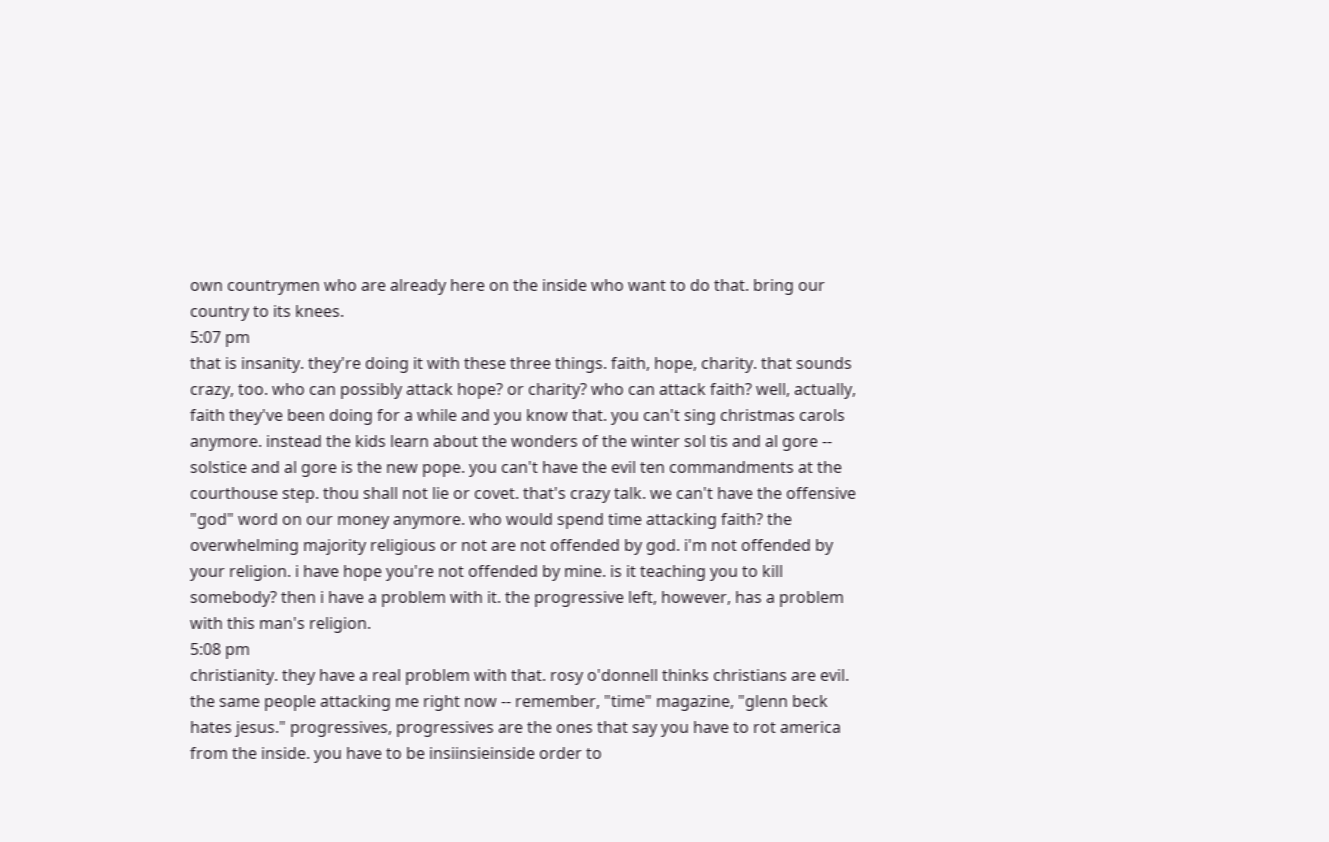own countrymen who are already here on the inside who want to do that. bring our country to its knees.
5:07 pm
that is insanity. they're doing it with these three things. faith, hope, charity. that sounds crazy, too. who can possibly attack hope? or charity? who can attack faith? well, actually, faith they've been doing for a while and you know that. you can't sing christmas carols anymore. instead the kids learn about the wonders of the winter sol tis and al gore -- solstice and al gore is the new pope. you can't have the evil ten commandments at the courthouse step. thou shall not lie or covet. that's crazy talk. we can't have the offensive "god" word on our money anymore. who would spend time attacking faith? the overwhelming majority religious or not are not offended by god. i'm not offended by your religion. i have hope you're not offended by mine. is it teaching you to kill somebody? then i have a problem with it. the progressive left, however, has a problem with this man's religion.
5:08 pm
christianity. they have a real problem with that. rosy o'donnell thinks christians are evil. the same people attacking me right now -- remember, "time" magazine, "glenn beck hates jesus." progressives, progressives are the ones that say you have to rot america from the inside. you have to be insiinsieinside order to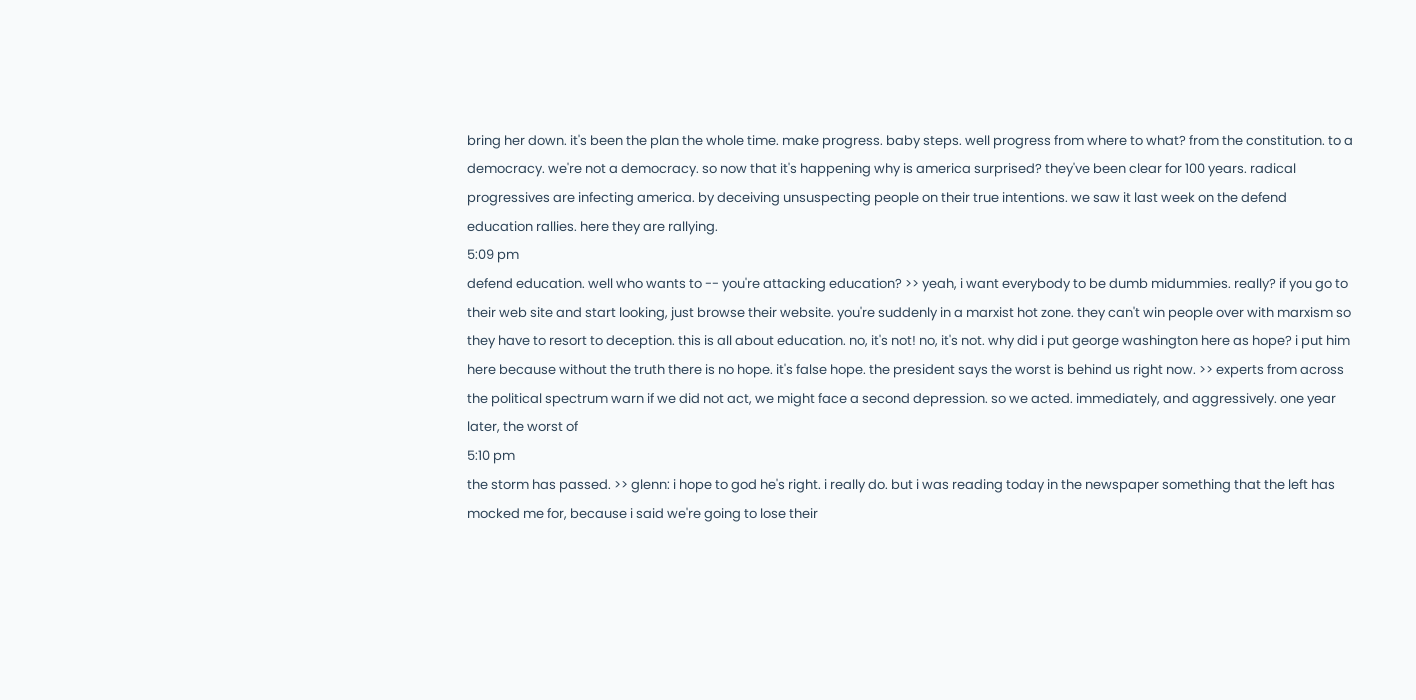bring her down. it's been the plan the whole time. make progress. baby steps. well progress from where to what? from the constitution. to a democracy. we're not a democracy. so now that it's happening why is america surprised? they've been clear for 100 years. radical progressives are infecting america. by deceiving unsuspecting people on their true intentions. we saw it last week on the defend education rallies. here they are rallying.
5:09 pm
defend education. well who wants to -- you're attacking education? >> yeah, i want everybody to be dumb midummies. really? if you go to their web site and start looking, just browse their website. you're suddenly in a marxist hot zone. they can't win people over with marxism so they have to resort to deception. this is all about education. no, it's not! no, it's not. why did i put george washington here as hope? i put him here because without the truth there is no hope. it's false hope. the president says the worst is behind us right now. >> experts from across the political spectrum warn if we did not act, we might face a second depression. so we acted. immediately, and aggressively. one year later, the worst of
5:10 pm
the storm has passed. >> glenn: i hope to god he's right. i really do. but i was reading today in the newspaper something that the left has mocked me for, because i said we're going to lose their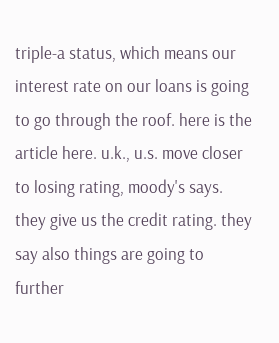triple-a status, which means our interest rate on our loans is going to go through the roof. here is the article here. u.k., u.s. move closer to losing rating, moody's says. they give us the credit rating. they say also things are going to further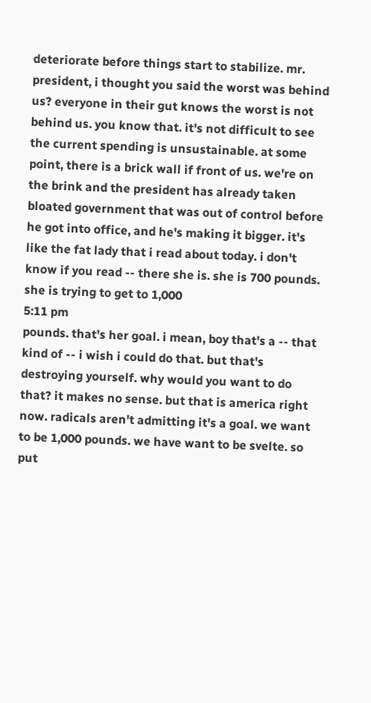deteriorate before things start to stabilize. mr. president, i thought you said the worst was behind us? everyone in their gut knows the worst is not behind us. you know that. it's not difficult to see the current spending is unsustainable. at some point, there is a brick wall if front of us. we're on the brink and the president has already taken bloated government that was out of control before he got into office, and he's making it bigger. it's like the fat lady that i read about today. i don't know if you read -- there she is. she is 700 pounds. she is trying to get to 1,000
5:11 pm
pounds. that's her goal. i mean, boy that's a -- that kind of -- i wish i could do that. but that's destroying yourself. why would you want to do that? it makes no sense. but that is america right now. radicals aren't admitting it's a goal. we want to be 1,000 pounds. we have want to be svelte. so put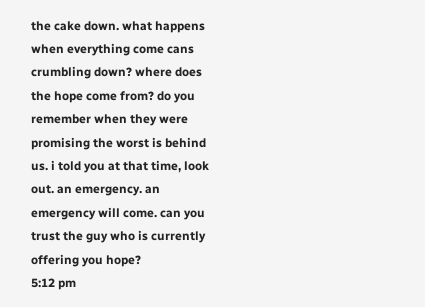the cake down. what happens when everything come cans crumbling down? where does the hope come from? do you remember when they were promising the worst is behind us. i told you at that time, look out. an emergency. an emergency will come. can you trust the guy who is currently offering you hope?
5:12 pm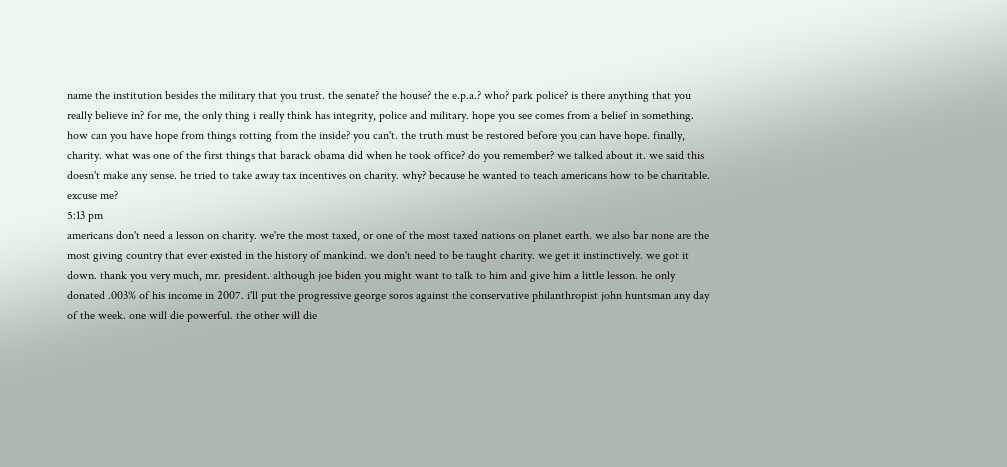name the institution besides the military that you trust. the senate? the house? the e.p.a.? who? park police? is there anything that you really believe in? for me, the only thing i really think has integrity, police and military. hope you see comes from a belief in something. how can you have hope from things rotting from the inside? you can't. the truth must be restored before you can have hope. finally, charity. what was one of the first things that barack obama did when he took office? do you remember? we talked about it. we said this doesn't make any sense. he tried to take away tax incentives on charity. why? because he wanted to teach americans how to be charitable. excuse me?
5:13 pm
americans don't need a lesson on charity. we're the most taxed, or one of the most taxed nations on planet earth. we also bar none are the most giving country that ever existed in the history of mankind. we don't need to be taught charity. we get it instinctively. we got it down. thank you very much, mr. president. although joe biden you might want to talk to him and give him a little lesson. he only donated .003% of his income in 2007. i'll put the progressive george soros against the conservative philanthropist john huntsman any day of the week. one will die powerful. the other will die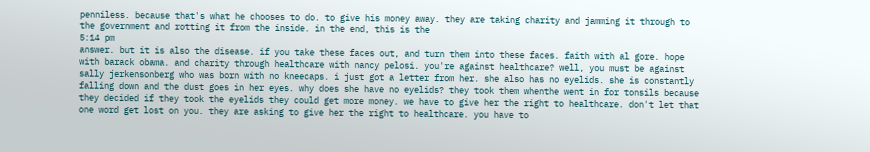penniless. because that's what he chooses to do. to give his money away. they are taking charity and jamming it through to the government and rotting it from the inside. in the end, this is the
5:14 pm
answer. but it is also the disease. if you take these faces out, and turn them into these faces. faith with al gore. hope with barack obama. and charity through healthcare with nancy pelosi. you're against healthcare? well, you must be against sally jerkensonberg who was born with no kneecaps. i just got a letter from her. she also has no eyelids. she is constantly falling down and the dust goes in her eyes. why does she have no eyelids? they took them whenthe went in for tonsils because they decided if they took the eyelids they could get more money. we have to give her the right to healthcare. don't let that one word get lost on you. they are asking to give her the right to healthcare. you have to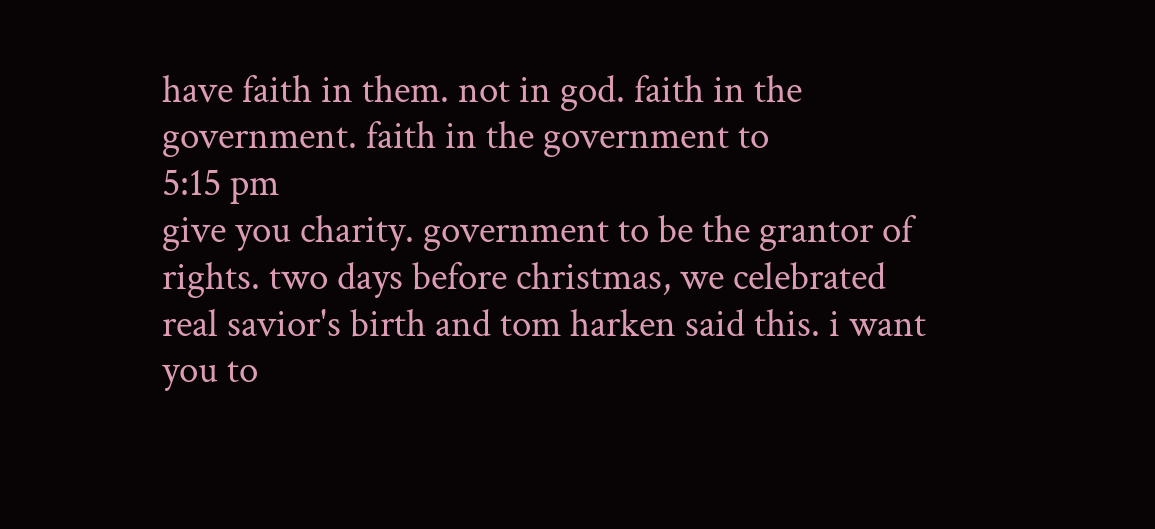have faith in them. not in god. faith in the government. faith in the government to
5:15 pm
give you charity. government to be the grantor of rights. two days before christmas, we celebrated real savior's birth and tom harken said this. i want you to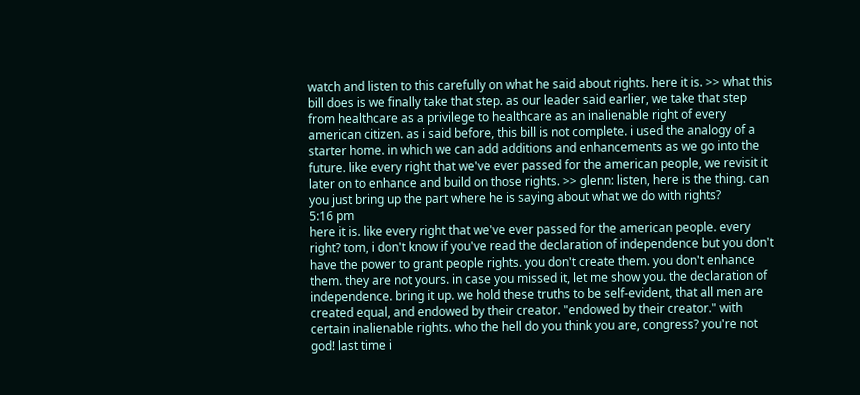watch and listen to this carefully on what he said about rights. here it is. >> what this bill does is we finally take that step. as our leader said earlier, we take that step from healthcare as a privilege to healthcare as an inalienable right of every american citizen. as i said before, this bill is not complete. i used the analogy of a starter home. in which we can add additions and enhancements as we go into the future. like every right that we've ever passed for the american people, we revisit it later on to enhance and build on those rights. >> glenn: listen, here is the thing. can you just bring up the part where he is saying about what we do with rights?
5:16 pm
here it is. like every right that we've ever passed for the american people. every right? tom, i don't know if you've read the declaration of independence but you don't have the power to grant people rights. you don't create them. you don't enhance them. they are not yours. in case you missed it, let me show you. the declaration of independence. bring it up. we hold these truths to be self-evident, that all men are created equal, and endowed by their creator. "endowed by their creator." with certain inalienable rights. who the hell do you think you are, congress? you're not god! last time i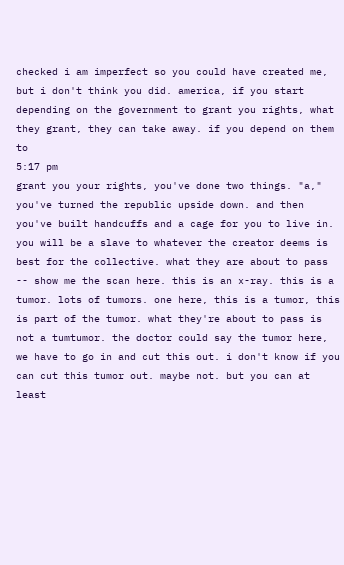checked i am imperfect so you could have created me, but i don't think you did. america, if you start depending on the government to grant you rights, what they grant, they can take away. if you depend on them to
5:17 pm
grant you your rights, you've done two things. "a," you've turned the republic upside down. and then you've built handcuffs and a cage for you to live in. you will be a slave to whatever the creator deems is best for the collective. what they are about to pass -- show me the scan here. this is an x-ray. this is a tumor. lots of tumors. one here, this is a tumor, this is part of the tumor. what they're about to pass is not a tumtumor. the doctor could say the tumor here, we have to go in and cut this out. i don't know if you can cut this tumor out. maybe not. but you can at least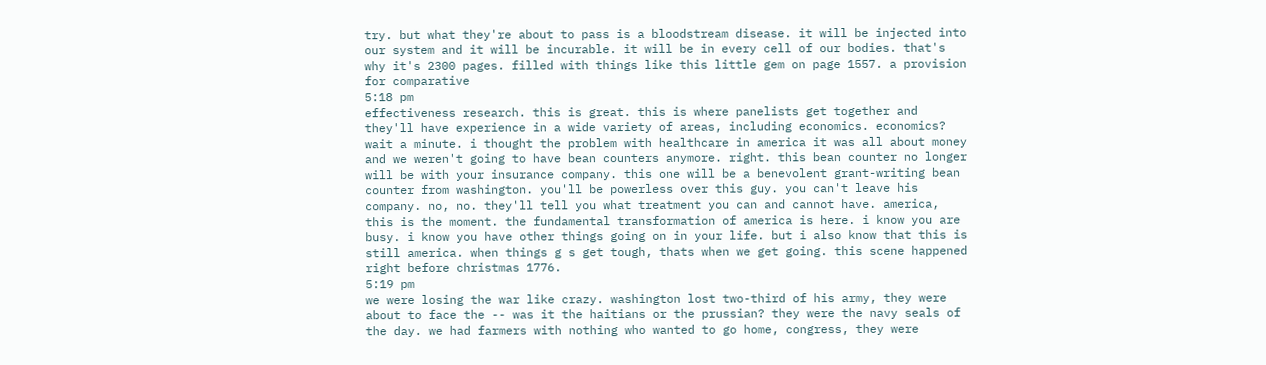try. but what they're about to pass is a bloodstream disease. it will be injected into our system and it will be incurable. it will be in every cell of our bodies. that's why it's 2300 pages. filled with things like this little gem on page 1557. a provision for comparative
5:18 pm
effectiveness research. this is great. this is where panelists get together and they'll have experience in a wide variety of areas, including economics. economics? wait a minute. i thought the problem with healthcare in america it was all about money and we weren't going to have bean counters anymore. right. this bean counter no longer will be with your insurance company. this one will be a benevolent grant-writing bean counter from washington. you'll be powerless over this guy. you can't leave his company. no, no. they'll tell you what treatment you can and cannot have. america, this is the moment. the fundamental transformation of america is here. i know you are busy. i know you have other things going on in your life. but i also know that this is still america. when things g s get tough, thats when we get going. this scene happened right before christmas 1776.
5:19 pm
we were losing the war like crazy. washington lost two-third of his army, they were about to face the -- was it the haitians or the prussian? they were the navy seals of the day. we had farmers with nothing who wanted to go home, congress, they were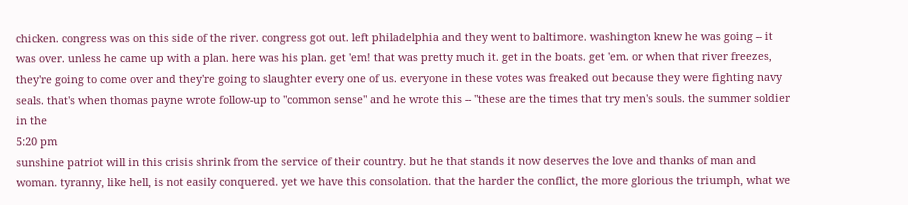chicken. congress was on this side of the river. congress got out. left philadelphia and they went to baltimore. washington knew he was going -- it was over. unless he came up with a plan. here was his plan. get 'em! that was pretty much it. get in the boats. get 'em. or when that river freezes, they're going to come over and they're going to slaughter every one of us. everyone in these votes was freaked out because they were fighting navy seals. that's when thomas payne wrote follow-up to "common sense" and he wrote this -- "these are the times that try men's souls. the summer soldier in the
5:20 pm
sunshine patriot will in this crisis shrink from the service of their country. but he that stands it now deserves the love and thanks of man and woman. tyranny, like hell, is not easily conquered. yet we have this consolation. that the harder the conflict, the more glorious the triumph, what we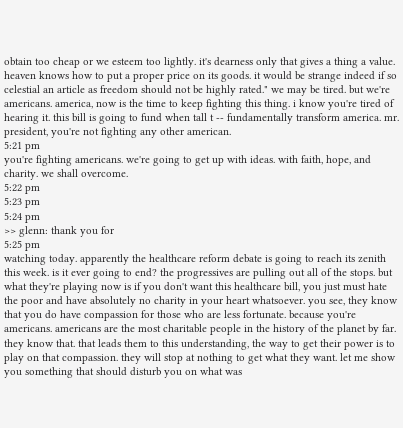obtain too cheap or we esteem too lightly. it's dearness only that gives a thing a value. heaven knows how to put a proper price on its goods. it would be strange indeed if so celestial an article as freedom should not be highly rated." we may be tired. but we're americans. america, now is the time to keep fighting this thing. i know you're tired of hearing it. this bill is going to fund when tall t -- fundamentally transform america. mr. president, you're not fighting any other american.
5:21 pm
you're fighting americans. we're going to get up with ideas. with faith, hope, and charity. we shall overcome.
5:22 pm
5:23 pm
5:24 pm
>> glenn: thank you for
5:25 pm
watching today. apparently the healthcare reform debate is going to reach its zenith this week. is it ever going to end? the progressives are pulling out all of the stops. but what they're playing now is if you don't want this healthcare bill, you just must hate the poor and have absolutely no charity in your heart whatsoever. you see, they know that you do have compassion for those who are less fortunate. because you're americans. americans are the most charitable people in the history of the planet by far. they know that. that leads them to this understanding, the way to get their power is to play on that compassion. they will stop at nothing to get what they want. let me show you something that should disturb you on what was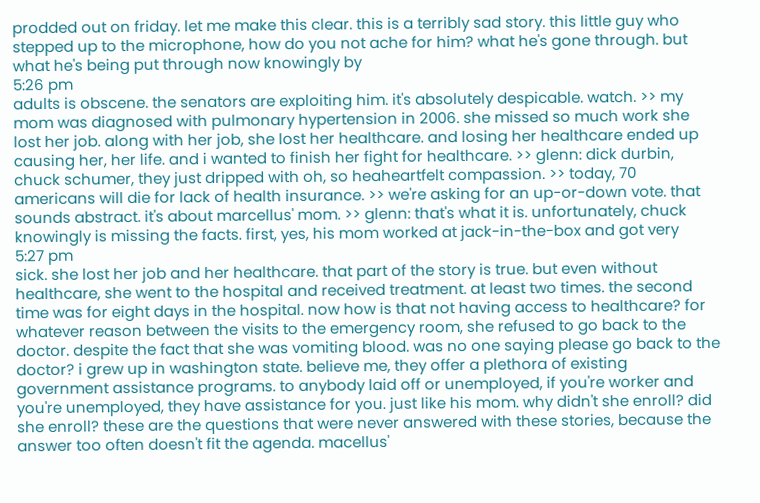prodded out on friday. let me make this clear. this is a terribly sad story. this little guy who stepped up to the microphone, how do you not ache for him? what he's gone through. but what he's being put through now knowingly by
5:26 pm
adults is obscene. the senators are exploiting him. it's absolutely despicable. watch. >> my mom was diagnosed with pulmonary hypertension in 2006. she missed so much work she lost her job. along with her job, she lost her healthcare. and losing her healthcare ended up causing her, her life. and i wanted to finish her fight for healthcare. >> glenn: dick durbin, chuck schumer, they just dripped with oh, so heaheartfelt compassion. >> today, 70 americans will die for lack of health insurance. >> we're asking for an up-or-down vote. that sounds abstract. it's about marcellus' mom. >> glenn: that's what it is. unfortunately, chuck knowingly is missing the facts. first, yes, his mom worked at jack-in-the-box and got very
5:27 pm
sick. she lost her job and her healthcare. that part of the story is true. but even without healthcare, she went to the hospital and received treatment. at least two times. the second time was for eight days in the hospital. now how is that not having access to healthcare? for whatever reason between the visits to the emergency room, she refused to go back to the doctor. despite the fact that she was vomiting blood. was no one saying please go back to the doctor? i grew up in washington state. believe me, they offer a plethora of existing government assistance programs. to anybody laid off or unemployed, if you're worker and you're unemployed, they have assistance for you. just like his mom. why didn't she enroll? did she enroll? these are the questions that were never answered with these stories, because the answer too often doesn't fit the agenda. macellus'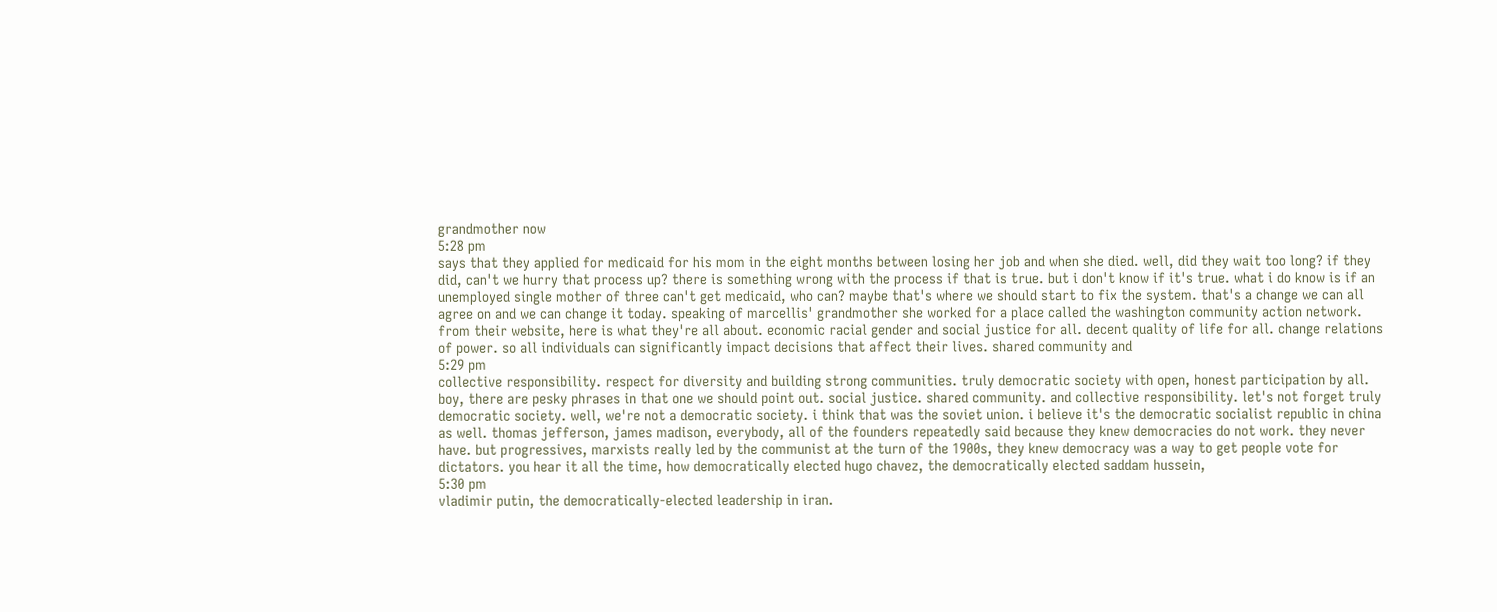grandmother now
5:28 pm
says that they applied for medicaid for his mom in the eight months between losing her job and when she died. well, did they wait too long? if they did, can't we hurry that process up? there is something wrong with the process if that is true. but i don't know if it's true. what i do know is if an unemployed single mother of three can't get medicaid, who can? maybe that's where we should start to fix the system. that's a change we can all agree on and we can change it today. speaking of marcellis' grandmother she worked for a place called the washington community action network. from their website, here is what they're all about. economic racial gender and social justice for all. decent quality of life for all. change relations of power. so all individuals can significantly impact decisions that affect their lives. shared community and
5:29 pm
collective responsibility. respect for diversity and building strong communities. truly democratic society with open, honest participation by all. boy, there are pesky phrases in that one we should point out. social justice. shared community. and collective responsibility. let's not forget truly democratic society. well, we're not a democratic society. i think that was the soviet union. i believe it's the democratic socialist republic in china as well. thomas jefferson, james madison, everybody, all of the founders repeatedly said because they knew democracies do not work. they never have. but progressives, marxists really led by the communist at the turn of the 1900s, they knew democracy was a way to get people vote for dictators. you hear it all the time, how democratically elected hugo chavez, the democratically elected saddam hussein,
5:30 pm
vladimir putin, the democratically-elected leadership in iran.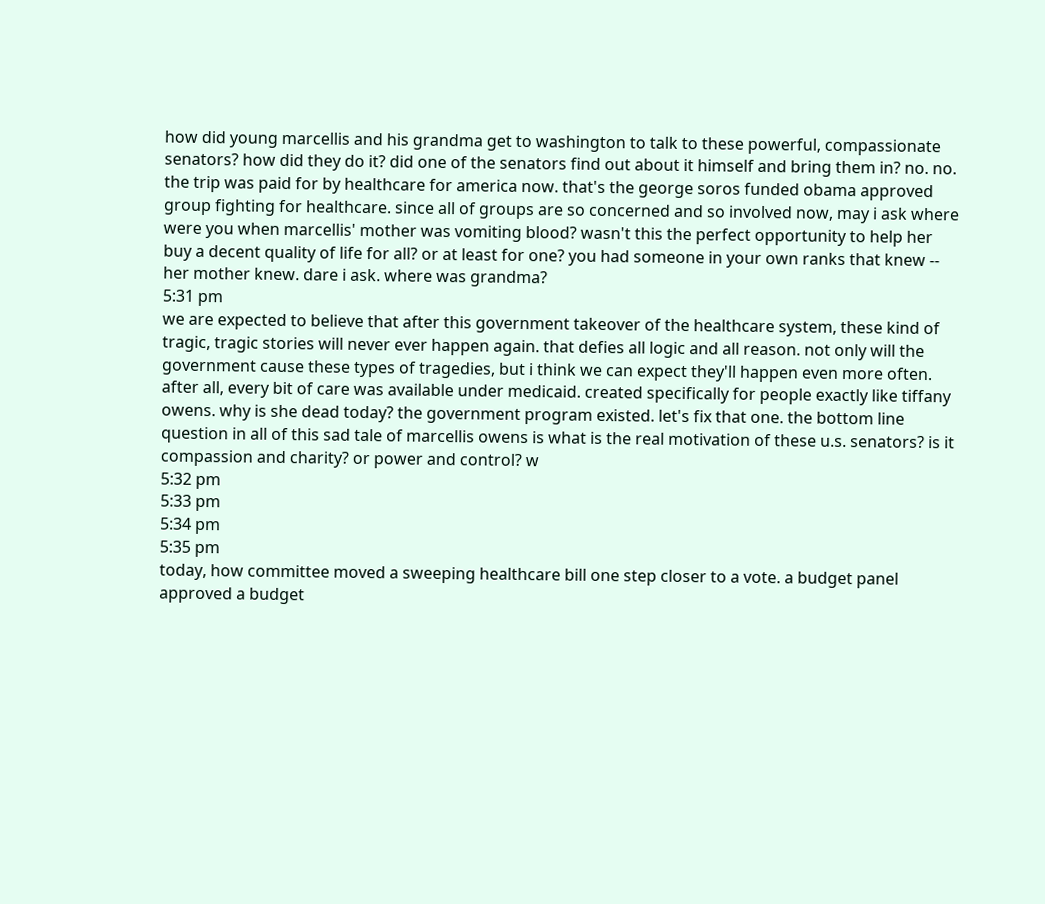how did young marcellis and his grandma get to washington to talk to these powerful, compassionate senators? how did they do it? did one of the senators find out about it himself and bring them in? no. no. the trip was paid for by healthcare for america now. that's the george soros funded obama approved group fighting for healthcare. since all of groups are so concerned and so involved now, may i ask where were you when marcellis' mother was vomiting blood? wasn't this the perfect opportunity to help her buy a decent quality of life for all? or at least for one? you had someone in your own ranks that knew -- her mother knew. dare i ask. where was grandma?
5:31 pm
we are expected to believe that after this government takeover of the healthcare system, these kind of tragic, tragic stories will never ever happen again. that defies all logic and all reason. not only will the government cause these types of tragedies, but i think we can expect they'll happen even more often. after all, every bit of care was available under medicaid. created specifically for people exactly like tiffany owens. why is she dead today? the government program existed. let's fix that one. the bottom line question in all of this sad tale of marcellis owens is what is the real motivation of these u.s. senators? is it compassion and charity? or power and control? w
5:32 pm
5:33 pm
5:34 pm
5:35 pm
today, how committee moved a sweeping healthcare bill one step closer to a vote. a budget panel approved a budget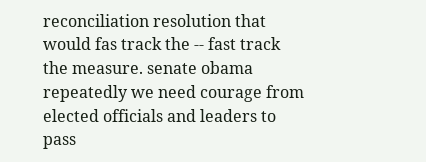reconciliation resolution that would fas track the -- fast track the measure. senate obama repeatedly we need courage from elected officials and leaders to pass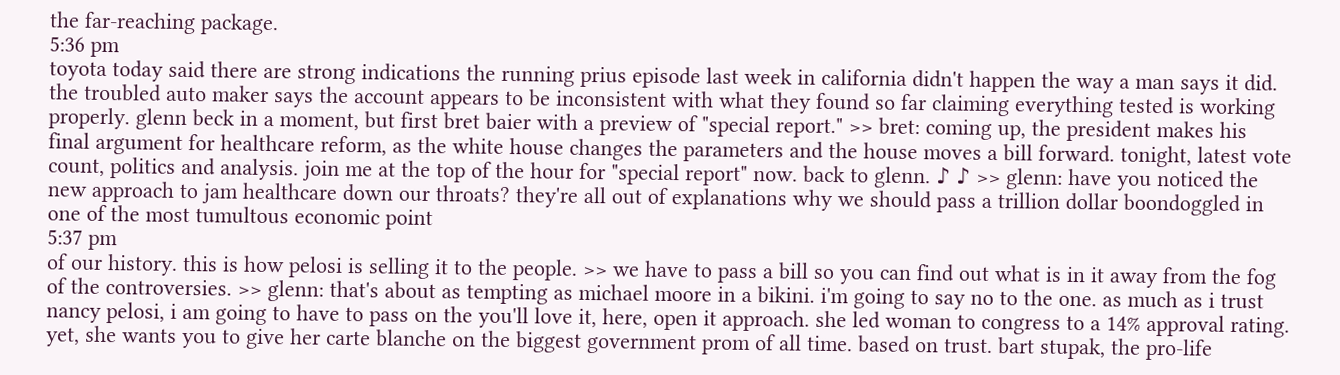the far-reaching package.
5:36 pm
toyota today said there are strong indications the running prius episode last week in california didn't happen the way a man says it did. the troubled auto maker says the account appears to be inconsistent with what they found so far claiming everything tested is working properly. glenn beck in a moment, but first bret baier with a preview of "special report." >> bret: coming up, the president makes his final argument for healthcare reform, as the white house changes the parameters and the house moves a bill forward. tonight, latest vote count, politics and analysis. join me at the top of the hour for "special report" now. back to glenn. ♪ ♪ >> glenn: have you noticed the new approach to jam healthcare down our throats? they're all out of explanations why we should pass a trillion dollar boondoggled in one of the most tumultous economic point
5:37 pm
of our history. this is how pelosi is selling it to the people. >> we have to pass a bill so you can find out what is in it away from the fog of the controversies. >> glenn: that's about as tempting as michael moore in a bikini. i'm going to say no to the one. as much as i trust nancy pelosi, i am going to have to pass on the you'll love it, here, open it approach. she led woman to congress to a 14% approval rating. yet, she wants you to give her carte blanche on the biggest government prom of all time. based on trust. bart stupak, the pro-life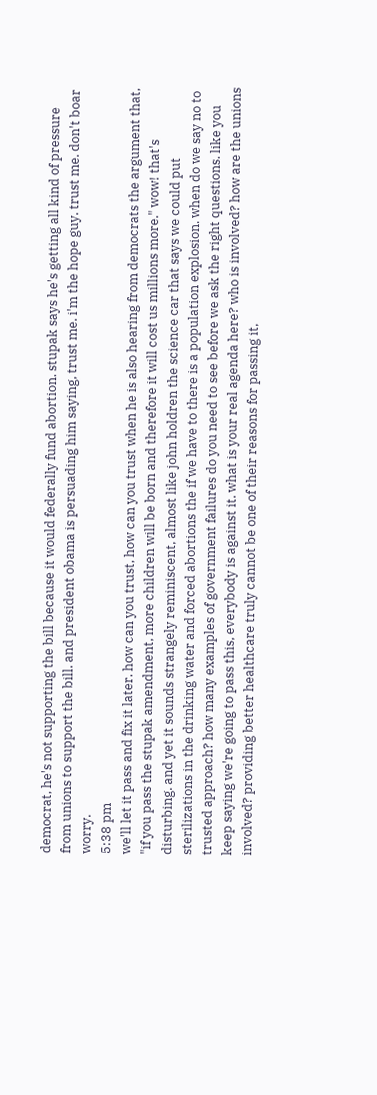democrat, he's not supporting the bill because it would federally fund abortion. stupak says he's getting all kind of pressure from unions to support the bill. and president obama is persuading him saying, trust me. i'm the hope guy. trust me. don't boar worry.
5:38 pm
we'll let it pass and fix it later. how can you trust, how can you trust when he is also hearing from democrats the argument that, "if you pass the stupak amendment, more children will be born and therefore it will cost us millions more." wow! that's disturbing. and yet it sounds strangely reminiscent, almost like john holdren the science car that says we could put sterilizations in the drinking water and forced abortions the if we have to there is a population explosion. when do we say no to trusted approach? how many examples of government failures do you need to see before we ask the right questions. like you keep saying we're going to pass this, everybody is against it. what is your real agenda here? who is involved? how are the unions involved? providing better healthcare truly cannot be one of their reasons for passing it,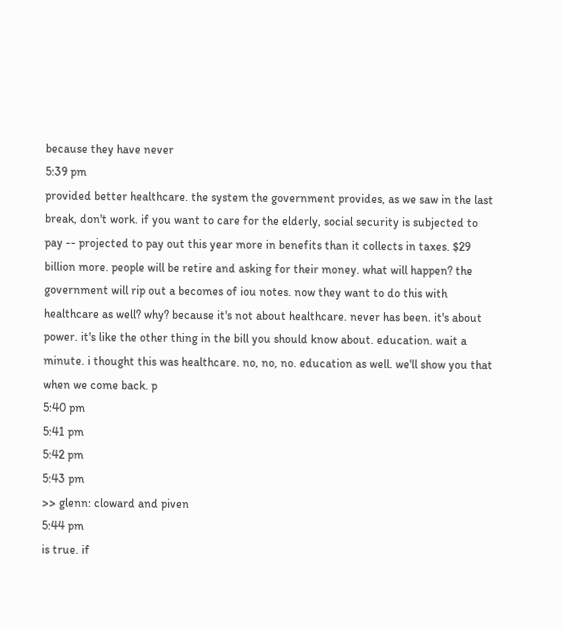because they have never
5:39 pm
provided better healthcare. the system the government provides, as we saw in the last break, don't work. if you want to care for the elderly, social security is subjected to pay -- projected to pay out this year more in benefits than it collects in taxes. $29 billion more. people will be retire and asking for their money. what will happen? the government will rip out a becomes of iou notes. now they want to do this with healthcare as well? why? because it's not about healthcare. never has been. it's about power. it's like the other thing in the bill you should know about. education. wait a minute. i thought this was healthcare. no, no, no. education as well. we'll show you that when we come back. p
5:40 pm
5:41 pm
5:42 pm
5:43 pm
>> glenn: cloward and piven
5:44 pm
is true. if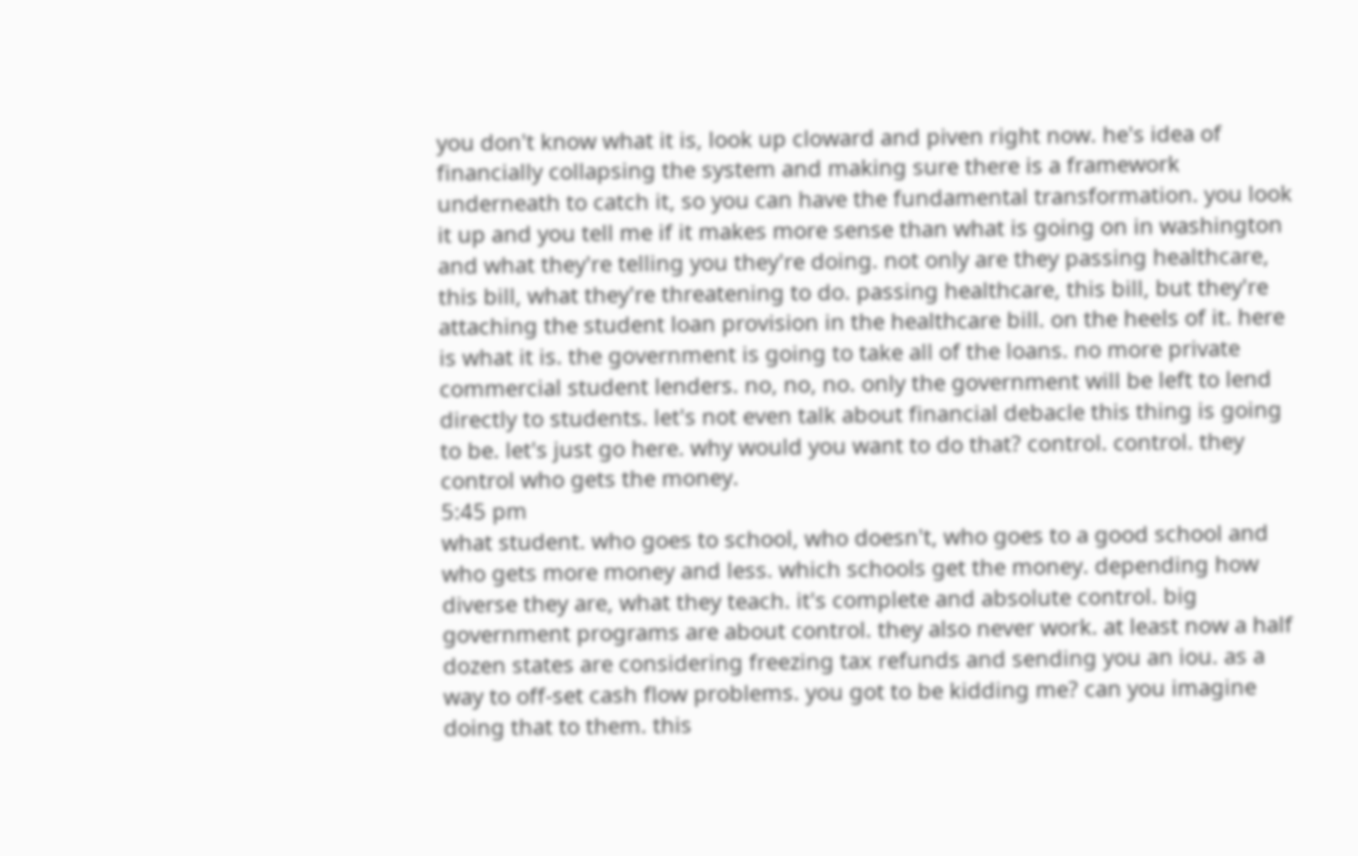you don't know what it is, look up cloward and piven right now. he's idea of financially collapsing the system and making sure there is a framework underneath to catch it, so you can have the fundamental transformation. you look it up and you tell me if it makes more sense than what is going on in washington and what they're telling you they're doing. not only are they passing healthcare, this bill, what they're threatening to do. passing healthcare, this bill, but they're attaching the student loan provision in the healthcare bill. on the heels of it. here is what it is. the government is going to take all of the loans. no more private commercial student lenders. no, no, no. only the government will be left to lend directly to students. let's not even talk about financial debacle this thing is going to be. let's just go here. why would you want to do that? control. control. they control who gets the money.
5:45 pm
what student. who goes to school, who doesn't, who goes to a good school and who gets more money and less. which schools get the money. depending how diverse they are, what they teach. it's complete and absolute control. big government programs are about control. they also never work. at least now a half dozen states are considering freezing tax refunds and sending you an iou. as a way to off-set cash flow problems. you got to be kidding me? can you imagine doing that to them. this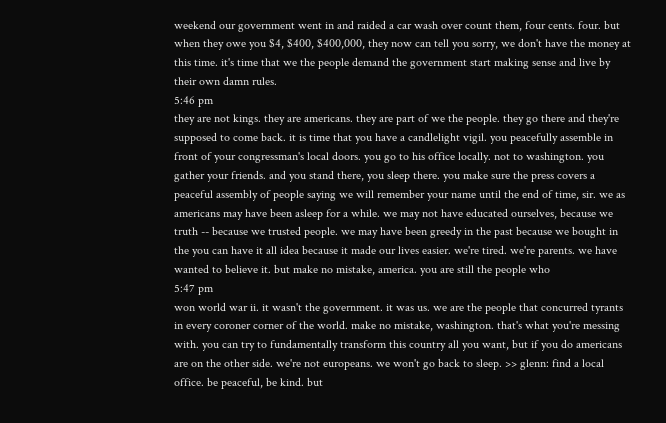weekend our government went in and raided a car wash over count them, four cents. four. but when they owe you $4, $400, $400,000, they now can tell you sorry, we don't have the money at this time. it's time that we the people demand the government start making sense and live by their own damn rules.
5:46 pm
they are not kings. they are americans. they are part of we the people. they go there and they're supposed to come back. it is time that you have a candlelight vigil. you peacefully assemble in front of your congressman's local doors. you go to his office locally. not to washington. you gather your friends. and you stand there, you sleep there. you make sure the press covers a peaceful assembly of people saying we will remember your name until the end of time, sir. we as americans may have been asleep for a while. we may not have educated ourselves, because we truth -- because we trusted people. we may have been greedy in the past because we bought in the you can have it all idea because it made our lives easier. we're tired. we're parents. we have wanted to believe it. but make no mistake, america. you are still the people who
5:47 pm
won world war ii. it wasn't the government. it was us. we are the people that concurred tyrants in every coroner corner of the world. make no mistake, washington. that's what you're messing with. you can try to fundamentally transform this country all you want, but if you do americans are on the other side. we're not europeans. we won't go back to sleep. >> glenn: find a local office. be peaceful, be kind. but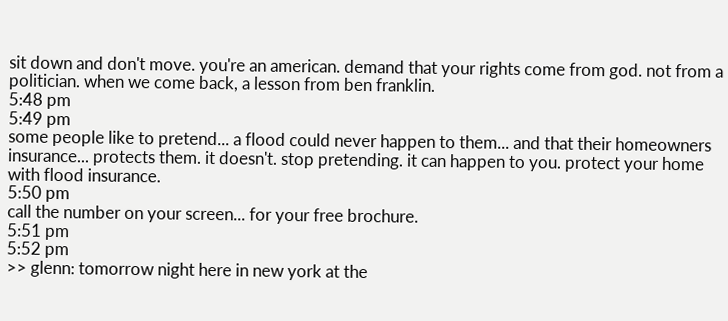sit down and don't move. you're an american. demand that your rights come from god. not from a politician. when we come back, a lesson from ben franklin.
5:48 pm
5:49 pm
some people like to pretend... a flood could never happen to them... and that their homeowners insurance... protects them. it doesn't. stop pretending. it can happen to you. protect your home with flood insurance.
5:50 pm
call the number on your screen... for your free brochure.
5:51 pm
5:52 pm
>> glenn: tomorrow night here in new york at the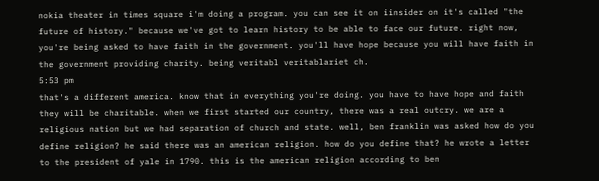nokia theater in times square i'm doing a program. you can see it on iinsider on it's called "the future of history." because we've got to learn history to be able to face our future. right now, you're being asked to have faith in the government. you'll have hope because you will have faith in the government providing charity. being veritabl veritablariet ch.
5:53 pm
that's a different america. know that in everything you're doing. you have to have hope and faith they will be charitable. when we first started our country, there was a real outcry. we are a religious nation but we had separation of church and state. well, ben franklin was asked how do you define religion? he said there was an american religion. how do you define that? he wrote a letter to the president of yale in 1790. this is the american religion according to ben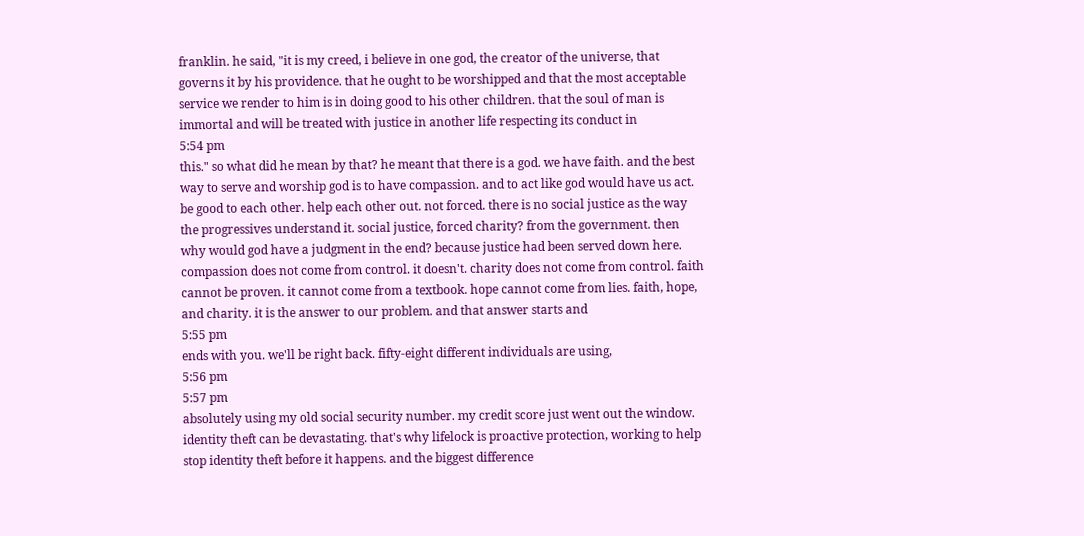franklin. he said, "it is my creed, i believe in one god, the creator of the universe, that governs it by his providence. that he ought to be worshipped and that the most acceptable service we render to him is in doing good to his other children. that the soul of man is immortal and will be treated with justice in another life respecting its conduct in
5:54 pm
this." so what did he mean by that? he meant that there is a god. we have faith. and the best way to serve and worship god is to have compassion. and to act like god would have us act. be good to each other. help each other out. not forced. there is no social justice as the way the progressives understand it. social justice, forced charity? from the government. then why would god have a judgment in the end? because justice had been served down here. compassion does not come from control. it doesn't. charity does not come from control. faith cannot be proven. it cannot come from a textbook. hope cannot come from lies. faith, hope, and charity. it is the answer to our problem. and that answer starts and
5:55 pm
ends with you. we'll be right back. fifty-eight different individuals are using,
5:56 pm
5:57 pm
absolutely using my old social security number. my credit score just went out the window. identity theft can be devastating. that's why lifelock is proactive protection, working to help stop identity theft before it happens. and the biggest difference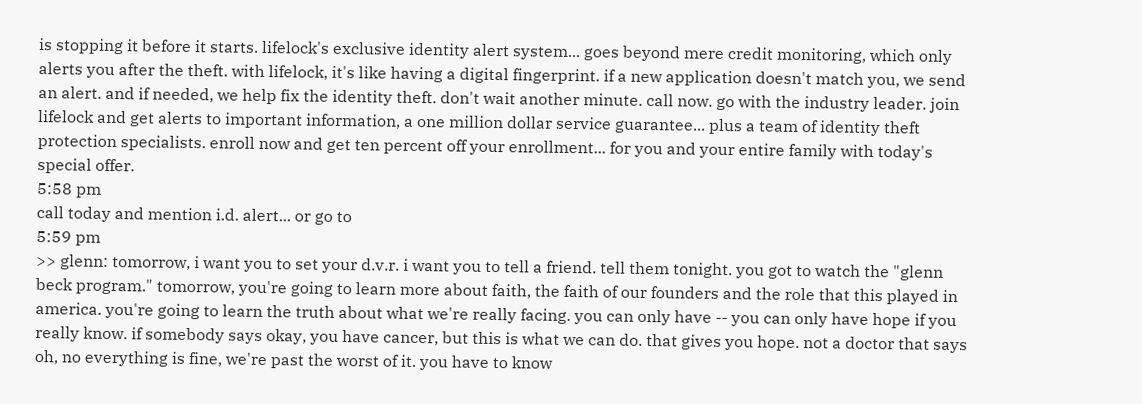is stopping it before it starts. lifelock's exclusive identity alert system... goes beyond mere credit monitoring, which only alerts you after the theft. with lifelock, it's like having a digital fingerprint. if a new application doesn't match you, we send an alert. and if needed, we help fix the identity theft. don't wait another minute. call now. go with the industry leader. join lifelock and get alerts to important information, a one million dollar service guarantee... plus a team of identity theft protection specialists. enroll now and get ten percent off your enrollment... for you and your entire family with today's special offer.
5:58 pm
call today and mention i.d. alert... or go to
5:59 pm
>> glenn: tomorrow, i want you to set your d.v.r. i want you to tell a friend. tell them tonight. you got to watch the "glenn beck program." tomorrow, you're going to learn more about faith, the faith of our founders and the role that this played in america. you're going to learn the truth about what we're really facing. you can only have -- you can only have hope if you really know. if somebody says okay, you have cancer, but this is what we can do. that gives you hope. not a doctor that says oh, no everything is fine, we're past the worst of it. you have to know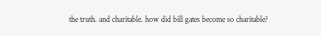the truth. and charitable. how did bill gates become so charitable?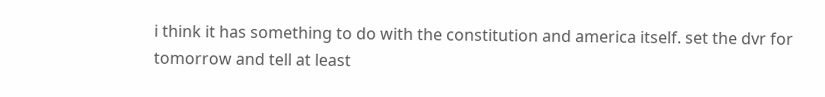i think it has something to do with the constitution and america itself. set the dvr for tomorrow and tell at least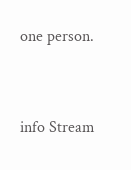one person.


info Stream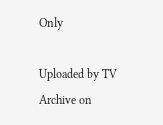Only

Uploaded by TV Archive on